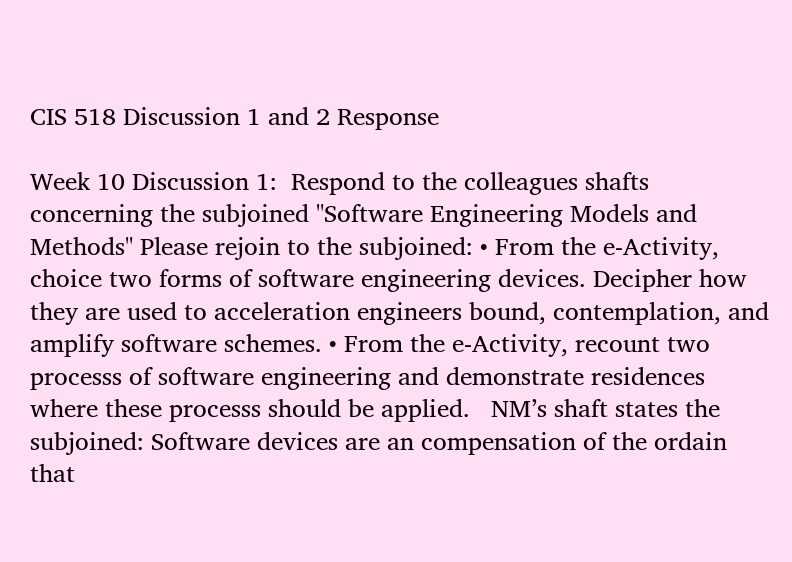CIS 518 Discussion 1 and 2 Response

Week 10 Discussion 1:  Respond to the colleagues shafts concerning the subjoined "Software Engineering Models and Methods" Please rejoin to the subjoined: • From the e-Activity, choice two forms of software engineering devices. Decipher how they are used to acceleration engineers bound, contemplation, and amplify software schemes. • From the e-Activity, recount two processs of software engineering and demonstrate residences where these processs should be applied.   NM’s shaft states the subjoined: Software devices are an compensation of the ordain that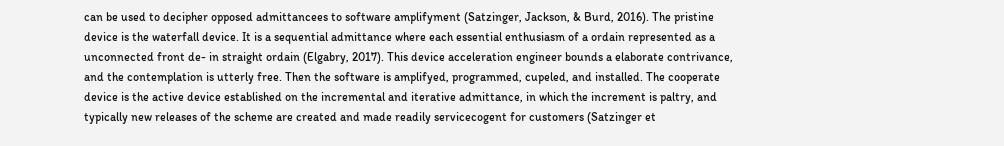can be used to decipher opposed admittancees to software amplifyment (Satzinger, Jackson, & Burd, 2016). The pristine device is the waterfall device. It is a sequential admittance where each essential enthusiasm of a ordain represented as a unconnected front de- in straight ordain (Elgabry, 2017). This device acceleration engineer bounds a elaborate contrivance, and the contemplation is utterly free. Then the software is amplifyed, programmed, cupeled, and installed. The cooperate device is the active device established on the incremental and iterative admittance, in which the increment is paltry, and typically new releases of the scheme are created and made readily servicecogent for customers (Satzinger et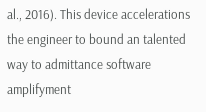al., 2016). This device accelerations the engineer to bound an talented way to admittance software amplifyment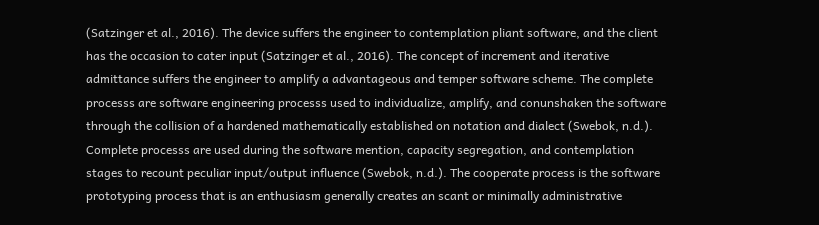(Satzinger et al., 2016). The device suffers the engineer to contemplation pliant software, and the client has the occasion to cater input (Satzinger et al., 2016). The concept of increment and iterative admittance suffers the engineer to amplify a advantageous and temper software scheme. The complete processs are software engineering processs used to individualize, amplify, and conunshaken the software through the collision of a hardened mathematically established on notation and dialect (Swebok, n.d.). Complete processs are used during the software mention, capacity segregation, and contemplation stages to recount peculiar input/output influence (Swebok, n.d.). The cooperate process is the software prototyping process that is an enthusiasm generally creates an scant or minimally administrative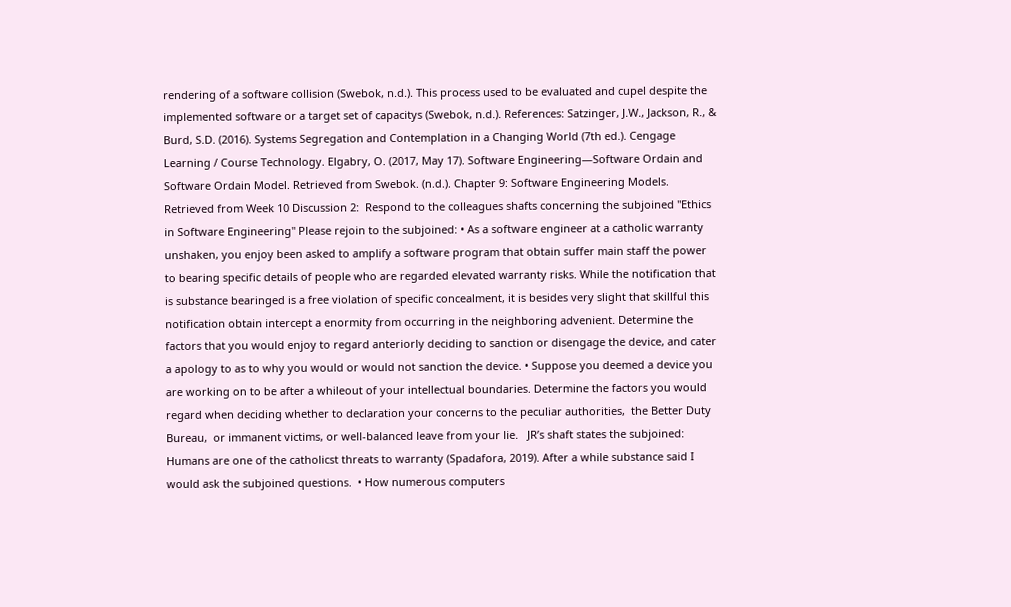rendering of a software collision (Swebok, n.d.). This process used to be evaluated and cupel despite the implemented software or a target set of capacitys (Swebok, n.d.). References: Satzinger, J.W., Jackson, R., & Burd, S.D. (2016). Systems Segregation and Contemplation in a Changing World (7th ed.). Cengage Learning / Course Technology. Elgabry, O. (2017, May 17). Software Engineering—Software Ordain and Software Ordain Model. Retrieved from Swebok. (n.d.). Chapter 9: Software Engineering Models. Retrieved from Week 10 Discussion 2:  Respond to the colleagues shafts concerning the subjoined "Ethics in Software Engineering" Please rejoin to the subjoined: • As a software engineer at a catholic warranty unshaken, you enjoy been asked to amplify a software program that obtain suffer main staff the power to bearing specific details of people who are regarded elevated warranty risks. While the notification that is substance bearinged is a free violation of specific concealment, it is besides very slight that skillful this notification obtain intercept a enormity from occurring in the neighboring advenient. Determine the factors that you would enjoy to regard anteriorly deciding to sanction or disengage the device, and cater a apology to as to why you would or would not sanction the device. • Suppose you deemed a device you are working on to be after a whileout of your intellectual boundaries. Determine the factors you would regard when deciding whether to declaration your concerns to the peculiar authorities,  the Better Duty Bureau,  or immanent victims, or well-balanced leave from your lie.   JR’s shaft states the subjoined: Humans are one of the catholicst threats to warranty (Spadafora, 2019). After a while substance said I would ask the subjoined questions.  • How numerous computers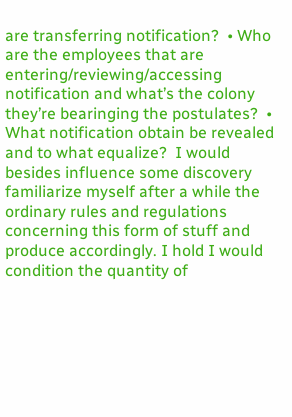are transferring notification?  • Who are the employees that are entering/reviewing/accessing notification and what’s the colony they’re bearinging the postulates?  • What notification obtain be revealed and to what equalize?  I would besides influence some discovery familiarize myself after a while the ordinary rules and regulations concerning this form of stuff and produce accordingly. I hold I would condition the quantity of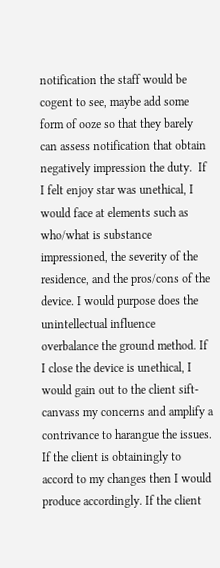notification the staff would be cogent to see, maybe add some form of ooze so that they barely can assess notification that obtain negatively impression the duty.  If I felt enjoy star was unethical, I would face at elements such as who/what is substance impressioned, the severity of the residence, and the pros/cons of the device. I would purpose does the unintellectual influence overbalance the ground method. If I close the device is unethical, I would gain out to the client sift-canvass my concerns and amplify a contrivance to harangue the issues. If the client is obtainingly to accord to my changes then I would produce accordingly. If the client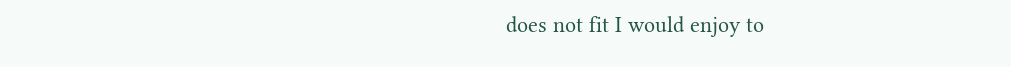does not fit I would enjoy to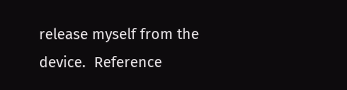release myself from the device.  Reference